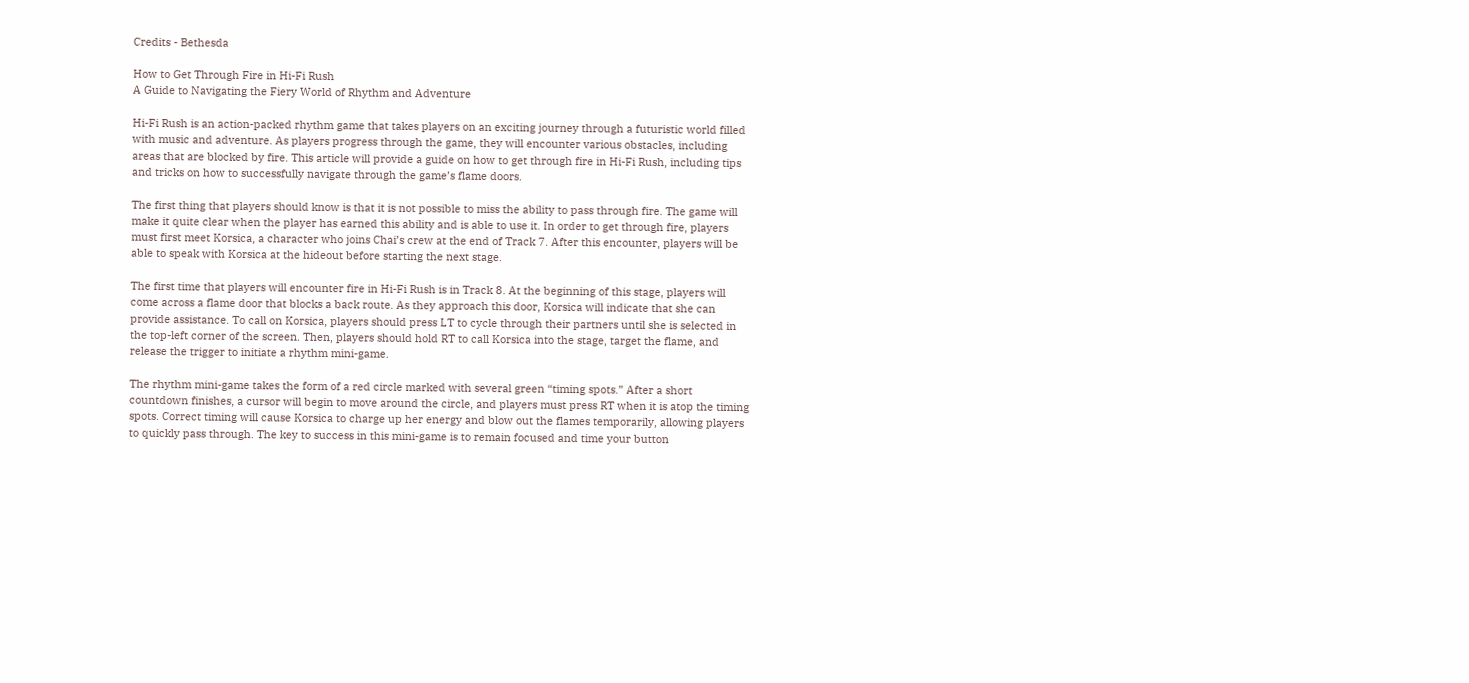Credits - Bethesda

How to Get Through Fire in Hi-Fi Rush
A Guide to Navigating the Fiery World of Rhythm and Adventure

Hi-Fi Rush is an action-packed rhythm game that takes players on an exciting journey through a futuristic world filled with music and adventure. As players progress through the game, they will encounter various obstacles, including areas that are blocked by fire. This article will provide a guide on how to get through fire in Hi-Fi Rush, including tips and tricks on how to successfully navigate through the game’s flame doors.

The first thing that players should know is that it is not possible to miss the ability to pass through fire. The game will make it quite clear when the player has earned this ability and is able to use it. In order to get through fire, players must first meet Korsica, a character who joins Chai’s crew at the end of Track 7. After this encounter, players will be able to speak with Korsica at the hideout before starting the next stage.

The first time that players will encounter fire in Hi-Fi Rush is in Track 8. At the beginning of this stage, players will come across a flame door that blocks a back route. As they approach this door, Korsica will indicate that she can provide assistance. To call on Korsica, players should press LT to cycle through their partners until she is selected in the top-left corner of the screen. Then, players should hold RT to call Korsica into the stage, target the flame, and release the trigger to initiate a rhythm mini-game.

The rhythm mini-game takes the form of a red circle marked with several green “timing spots.” After a short countdown finishes, a cursor will begin to move around the circle, and players must press RT when it is atop the timing spots. Correct timing will cause Korsica to charge up her energy and blow out the flames temporarily, allowing players to quickly pass through. The key to success in this mini-game is to remain focused and time your button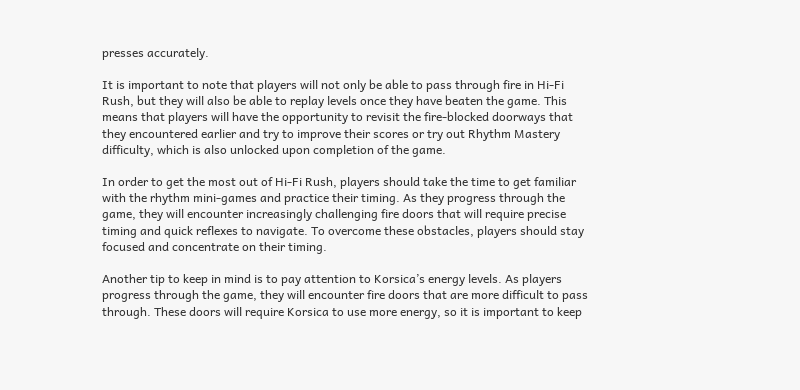presses accurately.

It is important to note that players will not only be able to pass through fire in Hi-Fi Rush, but they will also be able to replay levels once they have beaten the game. This means that players will have the opportunity to revisit the fire-blocked doorways that they encountered earlier and try to improve their scores or try out Rhythm Mastery difficulty, which is also unlocked upon completion of the game.

In order to get the most out of Hi-Fi Rush, players should take the time to get familiar with the rhythm mini-games and practice their timing. As they progress through the game, they will encounter increasingly challenging fire doors that will require precise timing and quick reflexes to navigate. To overcome these obstacles, players should stay focused and concentrate on their timing.

Another tip to keep in mind is to pay attention to Korsica’s energy levels. As players progress through the game, they will encounter fire doors that are more difficult to pass through. These doors will require Korsica to use more energy, so it is important to keep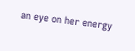an eye on her energy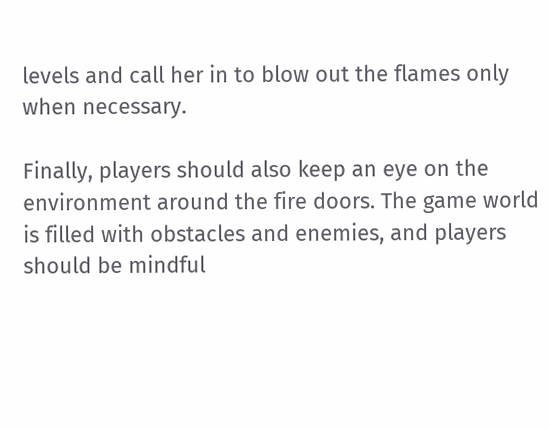levels and call her in to blow out the flames only when necessary.

Finally, players should also keep an eye on the environment around the fire doors. The game world is filled with obstacles and enemies, and players should be mindful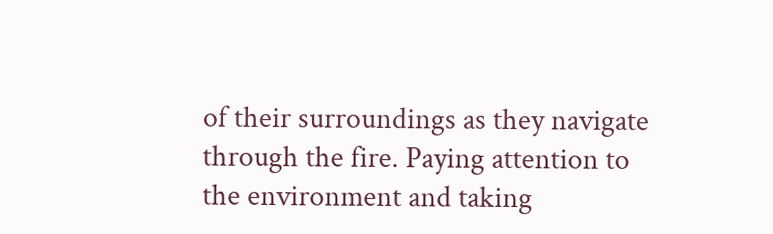of their surroundings as they navigate through the fire. Paying attention to the environment and taking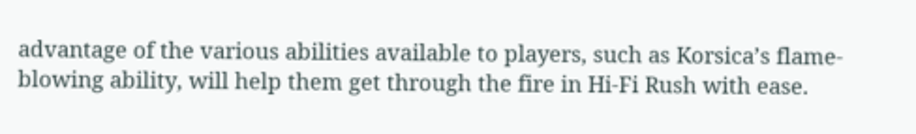advantage of the various abilities available to players, such as Korsica’s flame-blowing ability, will help them get through the fire in Hi-Fi Rush with ease.